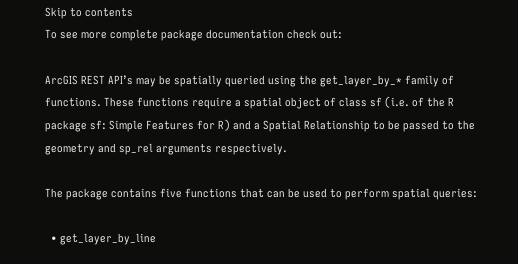Skip to contents
To see more complete package documentation check out:

ArcGIS REST API’s may be spatially queried using the get_layer_by_* family of functions. These functions require a spatial object of class sf (i.e. of the R package sf: Simple Features for R) and a Spatial Relationship to be passed to the geometry and sp_rel arguments respectively.

The package contains five functions that can be used to perform spatial queries:

  • get_layer_by_line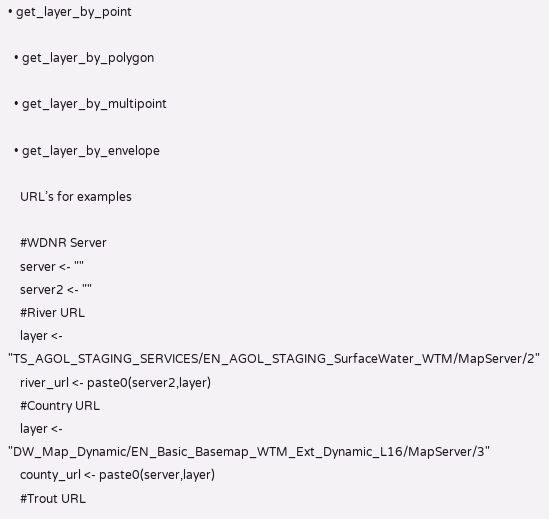• get_layer_by_point

  • get_layer_by_polygon

  • get_layer_by_multipoint

  • get_layer_by_envelope

    URL’s for examples

    #WDNR Server
    server <- ""
    server2 <- ""
    #River URL
    layer <- "TS_AGOL_STAGING_SERVICES/EN_AGOL_STAGING_SurfaceWater_WTM/MapServer/2"
    river_url <- paste0(server2,layer)
    #Country URL
    layer <- "DW_Map_Dynamic/EN_Basic_Basemap_WTM_Ext_Dynamic_L16/MapServer/3"
    county_url <- paste0(server,layer)
    #Trout URL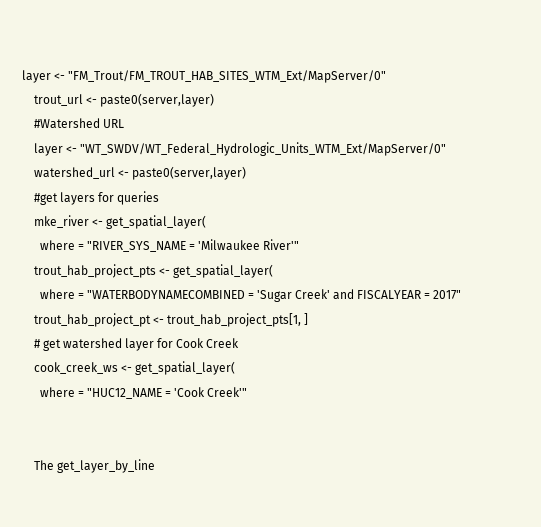layer <- "FM_Trout/FM_TROUT_HAB_SITES_WTM_Ext/MapServer/0"
    trout_url <- paste0(server,layer)
    #Watershed URL
    layer <- "WT_SWDV/WT_Federal_Hydrologic_Units_WTM_Ext/MapServer/0"
    watershed_url <- paste0(server,layer)
    #get layers for queries
    mke_river <- get_spatial_layer(
      where = "RIVER_SYS_NAME = 'Milwaukee River'"
    trout_hab_project_pts <- get_spatial_layer(
      where = "WATERBODYNAMECOMBINED = 'Sugar Creek' and FISCALYEAR = 2017"
    trout_hab_project_pt <- trout_hab_project_pts[1, ]
    # get watershed layer for Cook Creek
    cook_creek_ws <- get_spatial_layer(
      where = "HUC12_NAME = 'Cook Creek'"


    The get_layer_by_line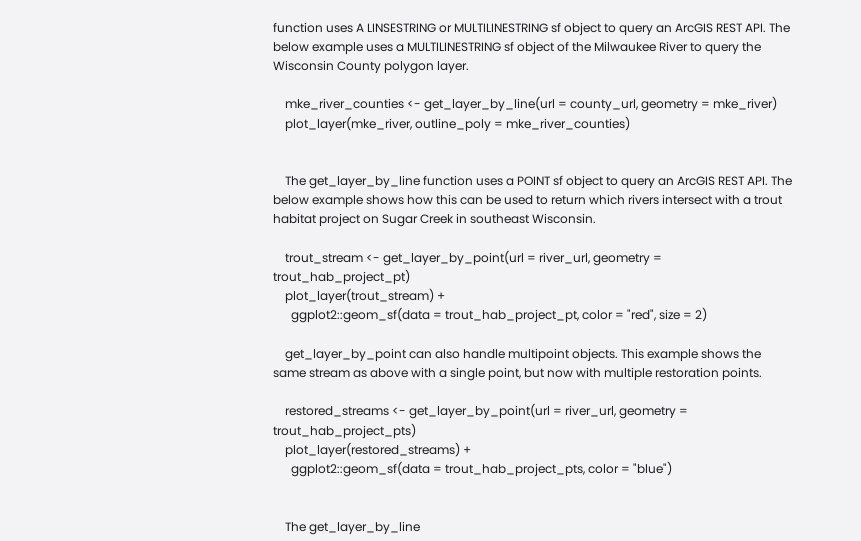function uses A LINSESTRING or MULTILINESTRING sf object to query an ArcGIS REST API. The below example uses a MULTILINESTRING sf object of the Milwaukee River to query the Wisconsin County polygon layer.

    mke_river_counties <- get_layer_by_line(url = county_url, geometry = mke_river)
    plot_layer(mke_river, outline_poly = mke_river_counties)


    The get_layer_by_line function uses a POINT sf object to query an ArcGIS REST API. The below example shows how this can be used to return which rivers intersect with a trout habitat project on Sugar Creek in southeast Wisconsin.

    trout_stream <- get_layer_by_point(url = river_url, geometry = trout_hab_project_pt)
    plot_layer(trout_stream) +
      ggplot2::geom_sf(data = trout_hab_project_pt, color = "red", size = 2)

    get_layer_by_point can also handle multipoint objects. This example shows the same stream as above with a single point, but now with multiple restoration points.

    restored_streams <- get_layer_by_point(url = river_url, geometry = trout_hab_project_pts)
    plot_layer(restored_streams) +
      ggplot2::geom_sf(data = trout_hab_project_pts, color = "blue")


    The get_layer_by_line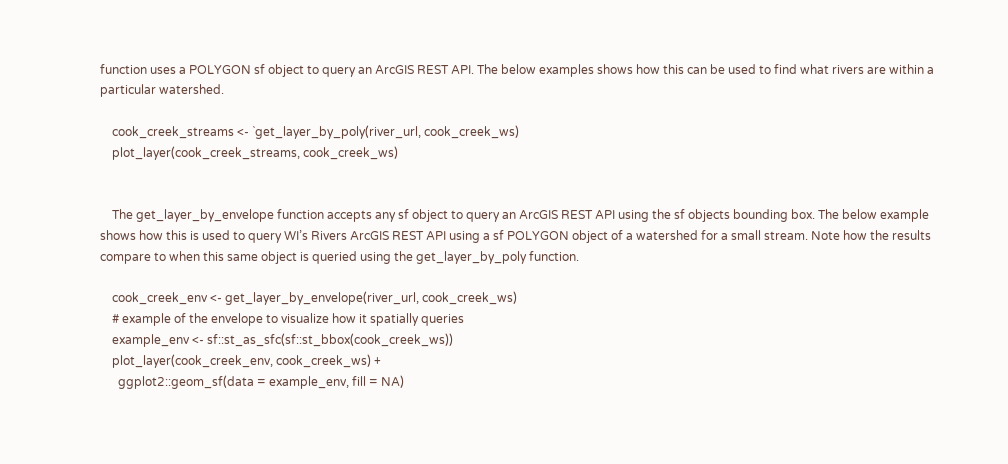function uses a POLYGON sf object to query an ArcGIS REST API. The below examples shows how this can be used to find what rivers are within a particular watershed.

    cook_creek_streams <- `get_layer_by_poly(river_url, cook_creek_ws)
    plot_layer(cook_creek_streams, cook_creek_ws)


    The get_layer_by_envelope function accepts any sf object to query an ArcGIS REST API using the sf objects bounding box. The below example shows how this is used to query WI’s Rivers ArcGIS REST API using a sf POLYGON object of a watershed for a small stream. Note how the results compare to when this same object is queried using the get_layer_by_poly function.

    cook_creek_env <- get_layer_by_envelope(river_url, cook_creek_ws)
    # example of the envelope to visualize how it spatially queries
    example_env <- sf::st_as_sfc(sf::st_bbox(cook_creek_ws))
    plot_layer(cook_creek_env, cook_creek_ws) +
      ggplot2::geom_sf(data = example_env, fill = NA)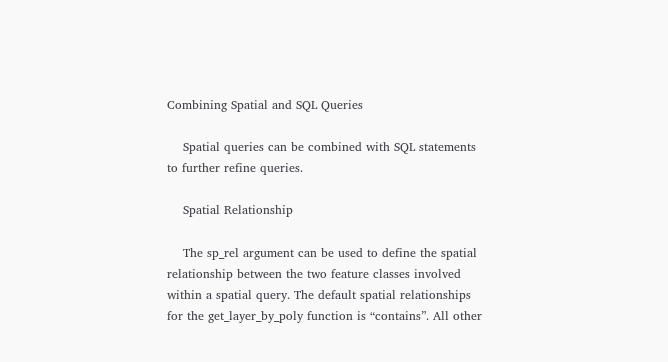Combining Spatial and SQL Queries

    Spatial queries can be combined with SQL statements to further refine queries.

    Spatial Relationship

    The sp_rel argument can be used to define the spatial relationship between the two feature classes involved within a spatial query. The default spatial relationships for the get_layer_by_poly function is “contains”. All other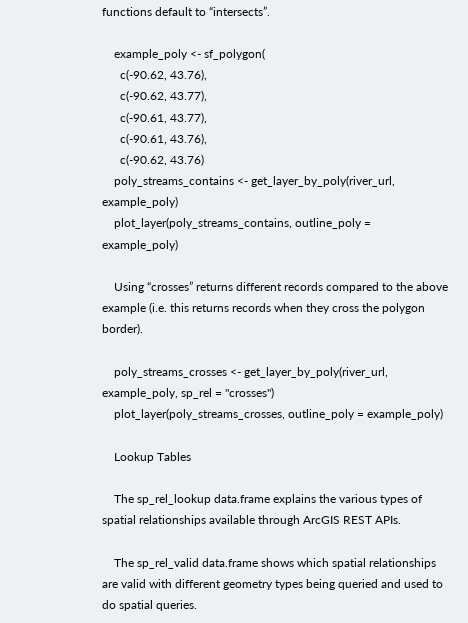functions default to “intersects”.

    example_poly <- sf_polygon(
      c(-90.62, 43.76),
      c(-90.62, 43.77),
      c(-90.61, 43.77),
      c(-90.61, 43.76),
      c(-90.62, 43.76)
    poly_streams_contains <- get_layer_by_poly(river_url, example_poly)
    plot_layer(poly_streams_contains, outline_poly = example_poly)

    Using “crosses” returns different records compared to the above example (i.e. this returns records when they cross the polygon border).

    poly_streams_crosses <- get_layer_by_poly(river_url, example_poly, sp_rel = "crosses")
    plot_layer(poly_streams_crosses, outline_poly = example_poly)

    Lookup Tables

    The sp_rel_lookup data.frame explains the various types of spatial relationships available through ArcGIS REST APIs.

    The sp_rel_valid data.frame shows which spatial relationships are valid with different geometry types being queried and used to do spatial queries.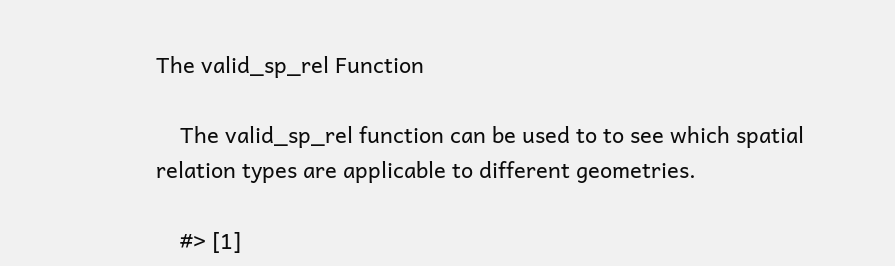The valid_sp_rel Function

    The valid_sp_rel function can be used to to see which spatial relation types are applicable to different geometries.

    #> [1]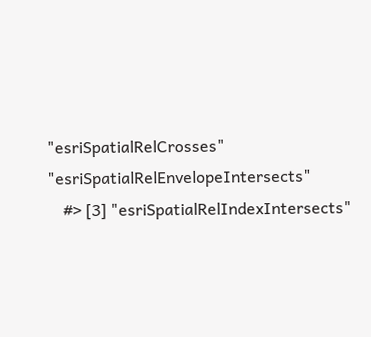"esriSpatialRelCrosses"            "esriSpatialRelEnvelopeIntersects"
    #> [3] "esriSpatialRelIndexIntersects"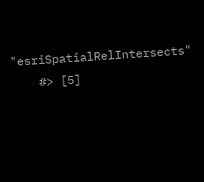"esriSpatialRelIntersects"
    #> [5]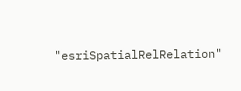"esriSpatialRelRelation"